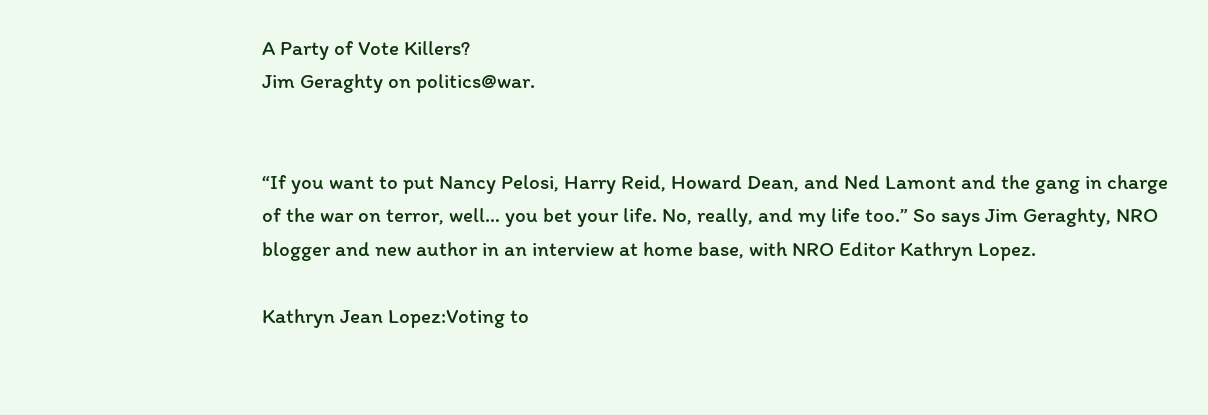A Party of Vote Killers?
Jim Geraghty on politics@war.


“If you want to put Nancy Pelosi, Harry Reid, Howard Dean, and Ned Lamont and the gang in charge of the war on terror, well… you bet your life. No, really, and my life too.” So says Jim Geraghty, NRO blogger and new author in an interview at home base, with NRO Editor Kathryn Lopez.

Kathryn Jean Lopez:Voting to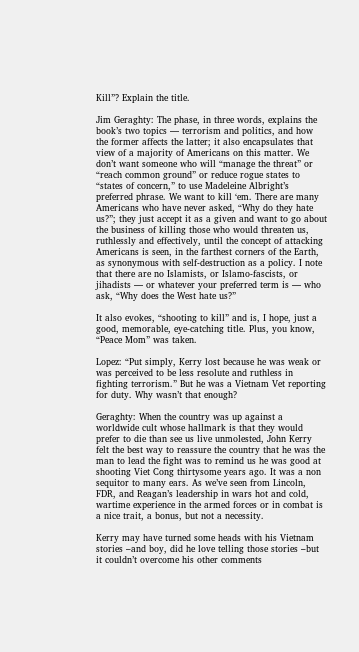Kill”? Explain the title.

Jim Geraghty: The phase, in three words, explains the book’s two topics — terrorism and politics, and how the former affects the latter; it also encapsulates that view of a majority of Americans on this matter. We don’t want someone who will “manage the threat” or “reach common ground” or reduce rogue states to “states of concern,” to use Madeleine Albright’s preferred phrase. We want to kill ‘em. There are many Americans who have never asked, “Why do they hate us?”; they just accept it as a given and want to go about the business of killing those who would threaten us, ruthlessly and effectively, until the concept of attacking Americans is seen, in the farthest corners of the Earth, as synonymous with self-destruction as a policy. I note that there are no Islamists, or Islamo-fascists, or jihadists — or whatever your preferred term is — who ask, “Why does the West hate us?”

It also evokes, “shooting to kill” and is, I hope, just a good, memorable, eye-catching title. Plus, you know, “Peace Mom” was taken.

Lopez: “Put simply, Kerry lost because he was weak or was perceived to be less resolute and ruthless in fighting terrorism.” But he was a Vietnam Vet reporting for duty. Why wasn’t that enough?

Geraghty: When the country was up against a worldwide cult whose hallmark is that they would prefer to die than see us live unmolested, John Kerry felt the best way to reassure the country that he was the man to lead the fight was to remind us he was good at shooting Viet Cong thirtysome years ago. It was a non sequitor to many ears. As we’ve seen from Lincoln, FDR, and Reagan’s leadership in wars hot and cold, wartime experience in the armed forces or in combat is a nice trait, a bonus, but not a necessity.

Kerry may have turned some heads with his Vietnam stories –and boy, did he love telling those stories –but it couldn’t overcome his other comments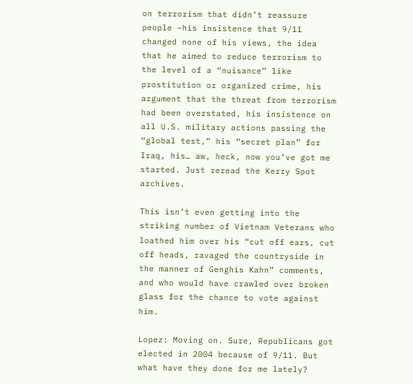on terrorism that didn’t reassure people –his insistence that 9/11 changed none of his views, the idea that he aimed to reduce terrorism to the level of a “nuisance” like prostitution or organized crime, his argument that the threat from terrorism had been overstated, his insistence on all U.S. military actions passing the “global test,” his “secret plan” for Iraq, his… aw, heck, now you’ve got me started. Just reread the Kerry Spot archives.

This isn’t even getting into the striking number of Vietnam Veterans who loathed him over his “cut off ears, cut off heads, ravaged the countryside in the manner of Genghis Kahn” comments, and who would have crawled over broken glass for the chance to vote against him.

Lopez: Moving on. Sure, Republicans got elected in 2004 because of 9/11. But what have they done for me lately?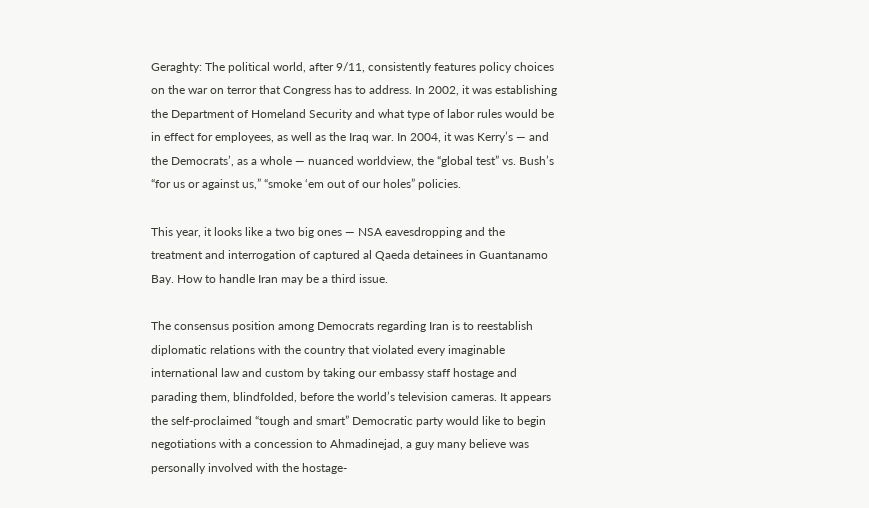Geraghty: The political world, after 9/11, consistently features policy choices on the war on terror that Congress has to address. In 2002, it was establishing the Department of Homeland Security and what type of labor rules would be in effect for employees, as well as the Iraq war. In 2004, it was Kerry’s — and the Democrats’, as a whole — nuanced worldview, the “global test” vs. Bush’s “for us or against us,” “smoke ‘em out of our holes” policies.

This year, it looks like a two big ones — NSA eavesdropping and the treatment and interrogation of captured al Qaeda detainees in Guantanamo Bay. How to handle Iran may be a third issue.

The consensus position among Democrats regarding Iran is to reestablish diplomatic relations with the country that violated every imaginable international law and custom by taking our embassy staff hostage and parading them, blindfolded, before the world’s television cameras. It appears the self-proclaimed “tough and smart” Democratic party would like to begin negotiations with a concession to Ahmadinejad, a guy many believe was personally involved with the hostage-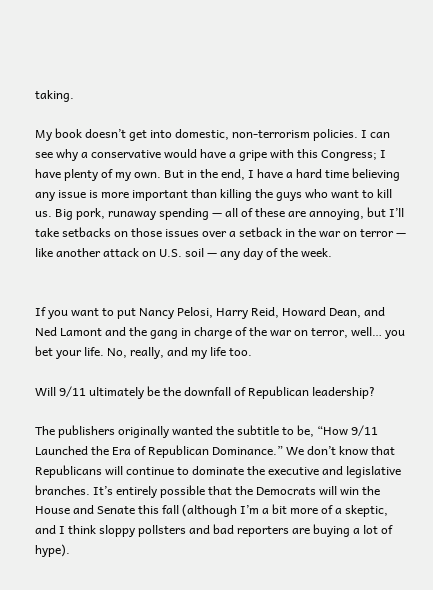taking.

My book doesn’t get into domestic, non-terrorism policies. I can see why a conservative would have a gripe with this Congress; I have plenty of my own. But in the end, I have a hard time believing any issue is more important than killing the guys who want to kill us. Big pork, runaway spending — all of these are annoying, but I’ll take setbacks on those issues over a setback in the war on terror — like another attack on U.S. soil — any day of the week.


If you want to put Nancy Pelosi, Harry Reid, Howard Dean, and Ned Lamont and the gang in charge of the war on terror, well… you bet your life. No, really, and my life too.

Will 9/11 ultimately be the downfall of Republican leadership?

The publishers originally wanted the subtitle to be, “How 9/11 Launched the Era of Republican Dominance.” We don’t know that Republicans will continue to dominate the executive and legislative branches. It’s entirely possible that the Democrats will win the House and Senate this fall (although I’m a bit more of a skeptic, and I think sloppy pollsters and bad reporters are buying a lot of hype).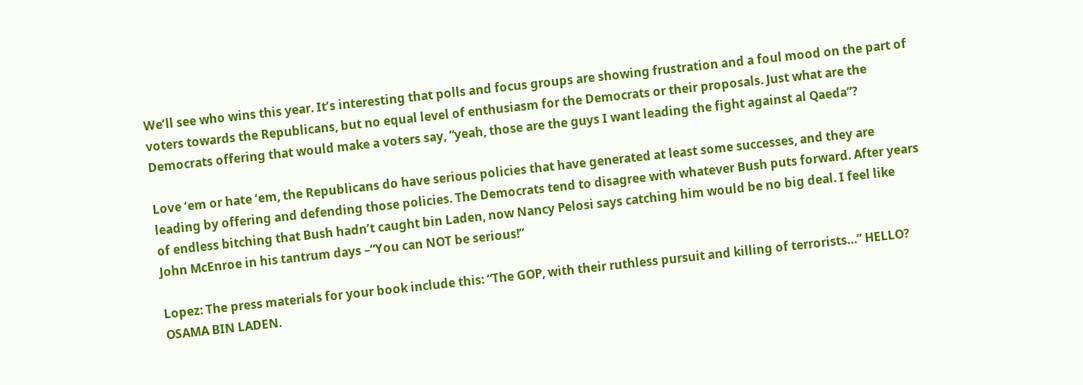We’ll see who wins this year. It’s interesting that polls and focus groups are showing frustration and a foul mood on the part of voters towards the Republicans, but no equal level of enthusiasm for the Democrats or their proposals. Just what are the Democrats offering that would make a voters say, “yeah, those are the guys I want leading the fight against al Qaeda”?

Love ‘em or hate ‘em, the Republicans do have serious policies that have generated at least some successes, and they are leading by offering and defending those policies. The Democrats tend to disagree with whatever Bush puts forward. After years of endless bitching that Bush hadn’t caught bin Laden, now Nancy Pelosi says catching him would be no big deal. I feel like John McEnroe in his tantrum days –“You can NOT be serious!”

Lopez: The press materials for your book include this: “The GOP, with their ruthless pursuit and killing of terrorists…” HELLO? OSAMA BIN LADEN.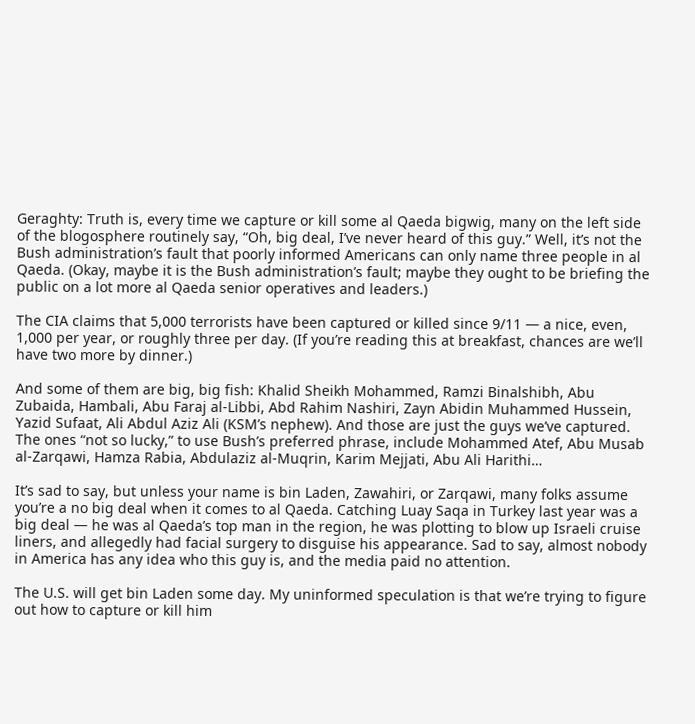Geraghty: Truth is, every time we capture or kill some al Qaeda bigwig, many on the left side of the blogosphere routinely say, “Oh, big deal, I’ve never heard of this guy.” Well, it’s not the Bush administration’s fault that poorly informed Americans can only name three people in al Qaeda. (Okay, maybe it is the Bush administration’s fault; maybe they ought to be briefing the public on a lot more al Qaeda senior operatives and leaders.)

The CIA claims that 5,000 terrorists have been captured or killed since 9/11 — a nice, even, 1,000 per year, or roughly three per day. (If you’re reading this at breakfast, chances are we’ll have two more by dinner.)

And some of them are big, big fish: Khalid Sheikh Mohammed, Ramzi Binalshibh, Abu Zubaida, Hambali, Abu Faraj al-Libbi, Abd Rahim Nashiri, Zayn Abidin Muhammed Hussein, Yazid Sufaat, Ali Abdul Aziz Ali (KSM’s nephew). And those are just the guys we’ve captured. The ones “not so lucky,” to use Bush’s preferred phrase, include Mohammed Atef, Abu Musab al-Zarqawi, Hamza Rabia, Abdulaziz al-Muqrin, Karim Mejjati, Abu Ali Harithi…

It’s sad to say, but unless your name is bin Laden, Zawahiri, or Zarqawi, many folks assume you’re a no big deal when it comes to al Qaeda. Catching Luay Saqa in Turkey last year was a big deal — he was al Qaeda’s top man in the region, he was plotting to blow up Israeli cruise liners, and allegedly had facial surgery to disguise his appearance. Sad to say, almost nobody in America has any idea who this guy is, and the media paid no attention.

The U.S. will get bin Laden some day. My uninformed speculation is that we’re trying to figure out how to capture or kill him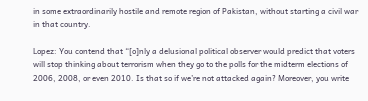in some extraordinarily hostile and remote region of Pakistan, without starting a civil war in that country.

Lopez: You contend that “[o]nly a delusional political observer would predict that voters will stop thinking about terrorism when they go to the polls for the midterm elections of 2006, 2008, or even 2010. Is that so if we’re not attacked again? Moreover, you write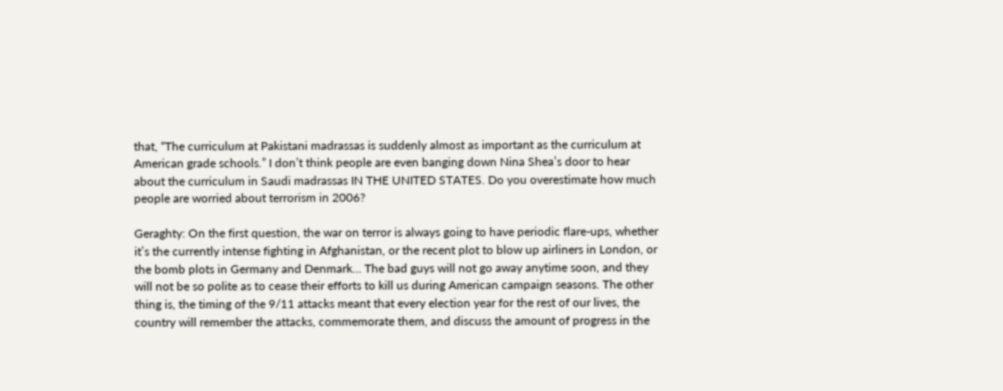that, “The curriculum at Pakistani madrassas is suddenly almost as important as the curriculum at American grade schools.” I don’t think people are even banging down Nina Shea’s door to hear about the curriculum in Saudi madrassas IN THE UNITED STATES. Do you overestimate how much people are worried about terrorism in 2006?

Geraghty: On the first question, the war on terror is always going to have periodic flare-ups, whether it’s the currently intense fighting in Afghanistan, or the recent plot to blow up airliners in London, or the bomb plots in Germany and Denmark… The bad guys will not go away anytime soon, and they will not be so polite as to cease their efforts to kill us during American campaign seasons. The other thing is, the timing of the 9/11 attacks meant that every election year for the rest of our lives, the country will remember the attacks, commemorate them, and discuss the amount of progress in the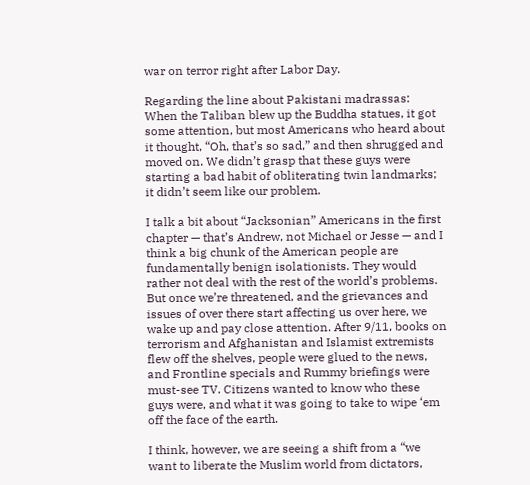war on terror right after Labor Day.

Regarding the line about Pakistani madrassas: When the Taliban blew up the Buddha statues, it got some attention, but most Americans who heard about it thought, “Oh, that’s so sad,” and then shrugged and moved on. We didn’t grasp that these guys were starting a bad habit of obliterating twin landmarks; it didn’t seem like our problem.

I talk a bit about “Jacksonian” Americans in the first chapter — that’s Andrew, not Michael or Jesse — and I think a big chunk of the American people are fundamentally benign isolationists. They would rather not deal with the rest of the world’s problems. But once we’re threatened, and the grievances and issues of over there start affecting us over here, we wake up and pay close attention. After 9/11, books on terrorism and Afghanistan and Islamist extremists flew off the shelves, people were glued to the news, and Frontline specials and Rummy briefings were must-see TV. Citizens wanted to know who these guys were, and what it was going to take to wipe ‘em off the face of the earth.

I think, however, we are seeing a shift from a “we want to liberate the Muslim world from dictators,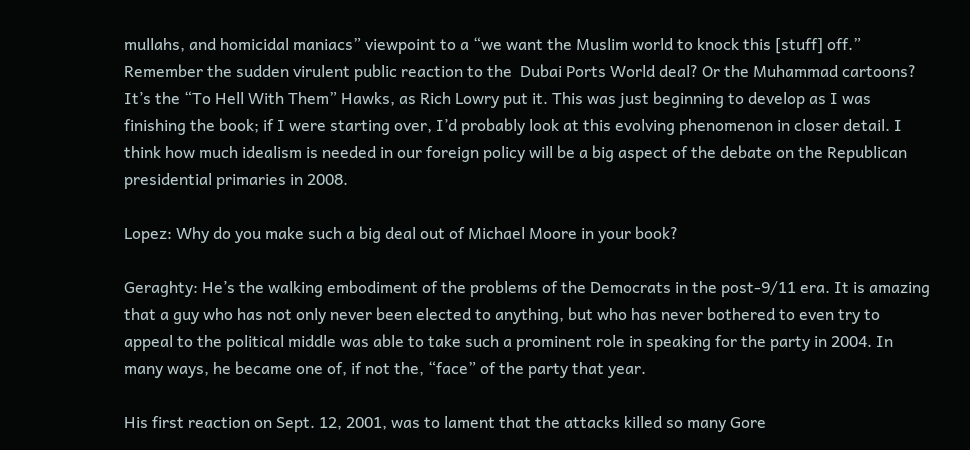mullahs, and homicidal maniacs” viewpoint to a “we want the Muslim world to knock this [stuff] off.” Remember the sudden virulent public reaction to the  Dubai Ports World deal? Or the Muhammad cartoons? It’s the “To Hell With Them” Hawks, as Rich Lowry put it. This was just beginning to develop as I was finishing the book; if I were starting over, I’d probably look at this evolving phenomenon in closer detail. I think how much idealism is needed in our foreign policy will be a big aspect of the debate on the Republican presidential primaries in 2008.

Lopez: Why do you make such a big deal out of Michael Moore in your book?

Geraghty: He’s the walking embodiment of the problems of the Democrats in the post-9/11 era. It is amazing that a guy who has not only never been elected to anything, but who has never bothered to even try to appeal to the political middle was able to take such a prominent role in speaking for the party in 2004. In many ways, he became one of, if not the, “face” of the party that year.

His first reaction on Sept. 12, 2001, was to lament that the attacks killed so many Gore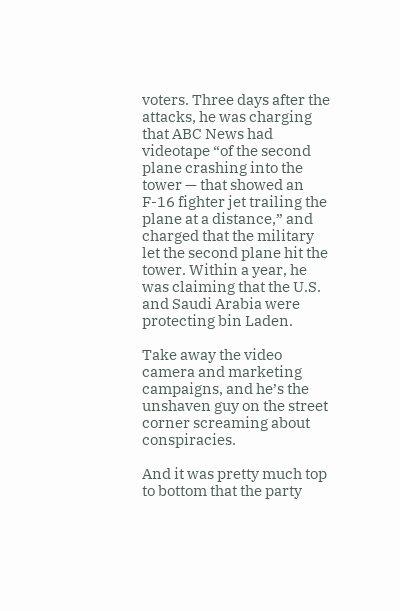voters. Three days after the attacks, he was charging that ABC News had videotape “of the second plane crashing into the tower — that showed an F-16 fighter jet trailing the plane at a distance,” and charged that the military let the second plane hit the tower. Within a year, he was claiming that the U.S. and Saudi Arabia were protecting bin Laden.

Take away the video camera and marketing campaigns, and he’s the unshaven guy on the street corner screaming about conspiracies.

And it was pretty much top to bottom that the party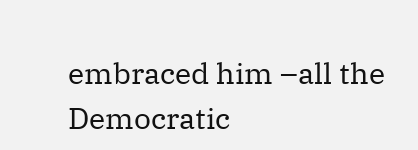embraced him –all the Democratic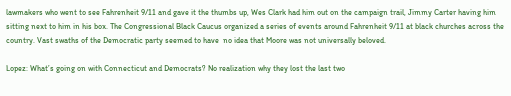lawmakers who went to see Fahrenheit 9/11 and gave it the thumbs up, Wes Clark had him out on the campaign trail, Jimmy Carter having him sitting next to him in his box. The Congressional Black Caucus organized a series of events around Fahrenheit 9/11 at black churches across the country. Vast swaths of the Democratic party seemed to have  no idea that Moore was not universally beloved.

Lopez: What’s going on with Connecticut and Democrats? No realization why they lost the last two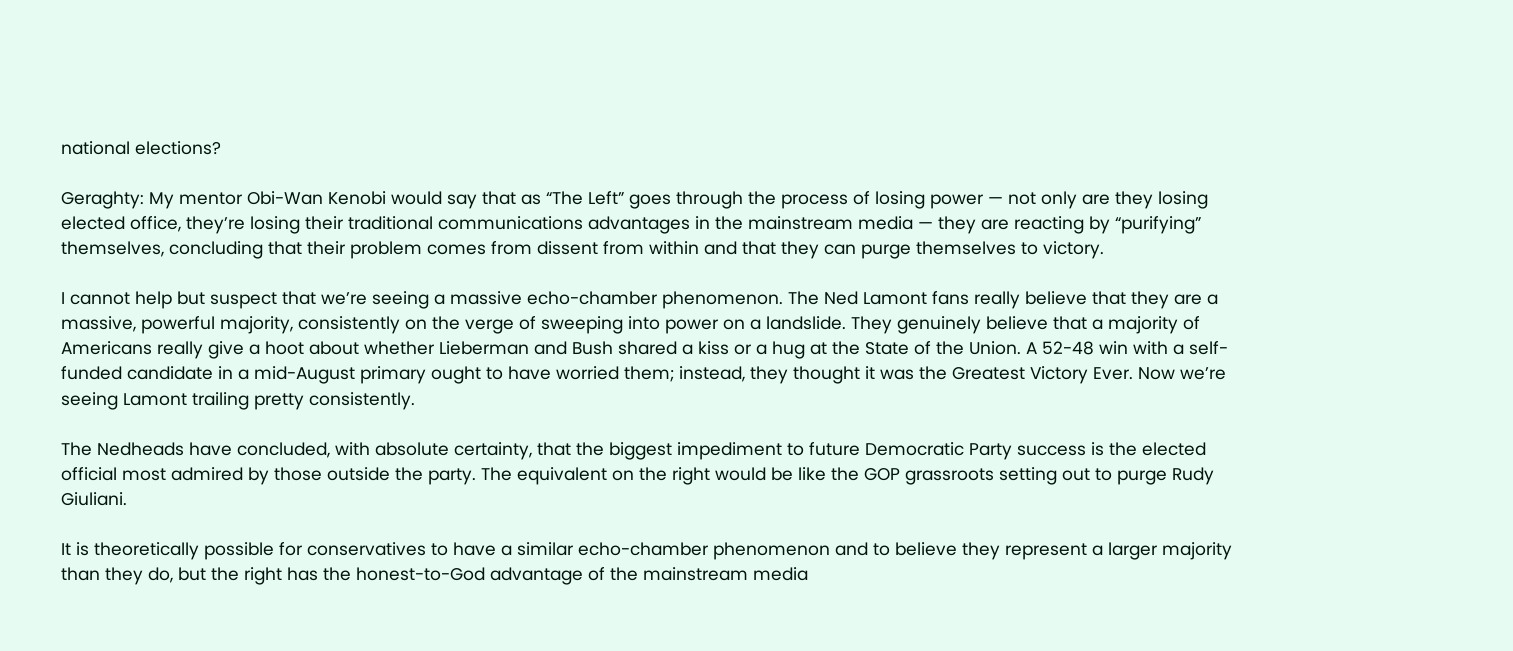national elections?

Geraghty: My mentor Obi-Wan Kenobi would say that as “The Left” goes through the process of losing power — not only are they losing elected office, they’re losing their traditional communications advantages in the mainstream media — they are reacting by “purifying” themselves, concluding that their problem comes from dissent from within and that they can purge themselves to victory.

I cannot help but suspect that we’re seeing a massive echo-chamber phenomenon. The Ned Lamont fans really believe that they are a massive, powerful majority, consistently on the verge of sweeping into power on a landslide. They genuinely believe that a majority of Americans really give a hoot about whether Lieberman and Bush shared a kiss or a hug at the State of the Union. A 52-48 win with a self-funded candidate in a mid-August primary ought to have worried them; instead, they thought it was the Greatest Victory Ever. Now we’re seeing Lamont trailing pretty consistently.

The Nedheads have concluded, with absolute certainty, that the biggest impediment to future Democratic Party success is the elected official most admired by those outside the party. The equivalent on the right would be like the GOP grassroots setting out to purge Rudy Giuliani.

It is theoretically possible for conservatives to have a similar echo-chamber phenomenon and to believe they represent a larger majority than they do, but the right has the honest-to-God advantage of the mainstream media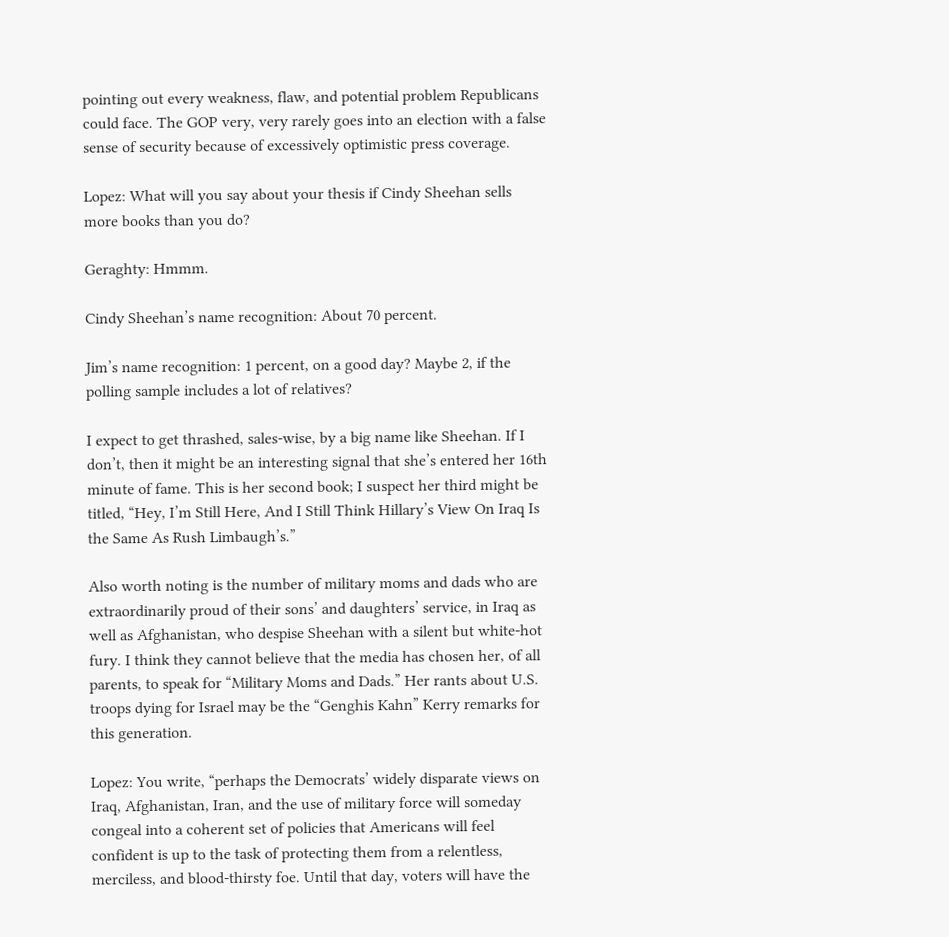pointing out every weakness, flaw, and potential problem Republicans could face. The GOP very, very rarely goes into an election with a false sense of security because of excessively optimistic press coverage.

Lopez: What will you say about your thesis if Cindy Sheehan sells more books than you do?

Geraghty: Hmmm.

Cindy Sheehan’s name recognition: About 70 percent.

Jim’s name recognition: 1 percent, on a good day? Maybe 2, if the polling sample includes a lot of relatives?

I expect to get thrashed, sales-wise, by a big name like Sheehan. If I don’t, then it might be an interesting signal that she’s entered her 16th minute of fame. This is her second book; I suspect her third might be titled, “Hey, I’m Still Here, And I Still Think Hillary’s View On Iraq Is the Same As Rush Limbaugh’s.”

Also worth noting is the number of military moms and dads who are extraordinarily proud of their sons’ and daughters’ service, in Iraq as well as Afghanistan, who despise Sheehan with a silent but white-hot fury. I think they cannot believe that the media has chosen her, of all parents, to speak for “Military Moms and Dads.” Her rants about U.S. troops dying for Israel may be the “Genghis Kahn” Kerry remarks for this generation.

Lopez: You write, “perhaps the Democrats’ widely disparate views on Iraq, Afghanistan, Iran, and the use of military force will someday congeal into a coherent set of policies that Americans will feel confident is up to the task of protecting them from a relentless, merciless, and blood-thirsty foe. Until that day, voters will have the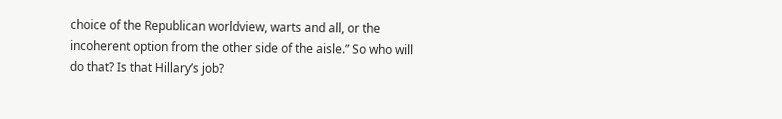choice of the Republican worldview, warts and all, or the incoherent option from the other side of the aisle.” So who will do that? Is that Hillary’s job?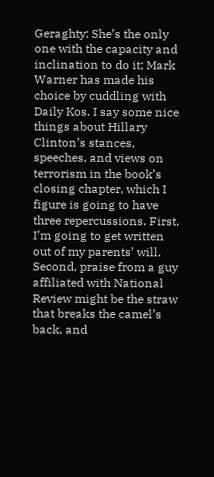Geraghty: She’s the only one with the capacity and inclination to do it; Mark Warner has made his choice by cuddling with Daily Kos. I say some nice things about Hillary Clinton’s stances, speeches, and views on terrorism in the book’s closing chapter, which I figure is going to have three repercussions. First, I’m going to get written out of my parents’ will. Second, praise from a guy affiliated with National Review might be the straw that breaks the camel’s back, and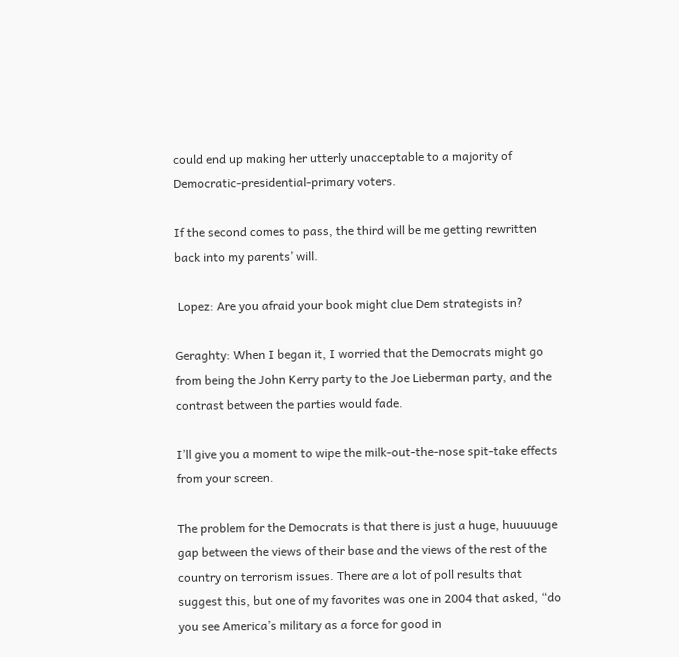could end up making her utterly unacceptable to a majority of Democratic-presidential-primary voters.

If the second comes to pass, the third will be me getting rewritten back into my parents’ will.

 Lopez: Are you afraid your book might clue Dem strategists in?

Geraghty: When I began it, I worried that the Democrats might go from being the John Kerry party to the Joe Lieberman party, and the contrast between the parties would fade.

I’ll give you a moment to wipe the milk-out-the-nose spit-take effects from your screen.

The problem for the Democrats is that there is just a huge, huuuuuge gap between the views of their base and the views of the rest of the country on terrorism issues. There are a lot of poll results that suggest this, but one of my favorites was one in 2004 that asked, “do you see America’s military as a force for good in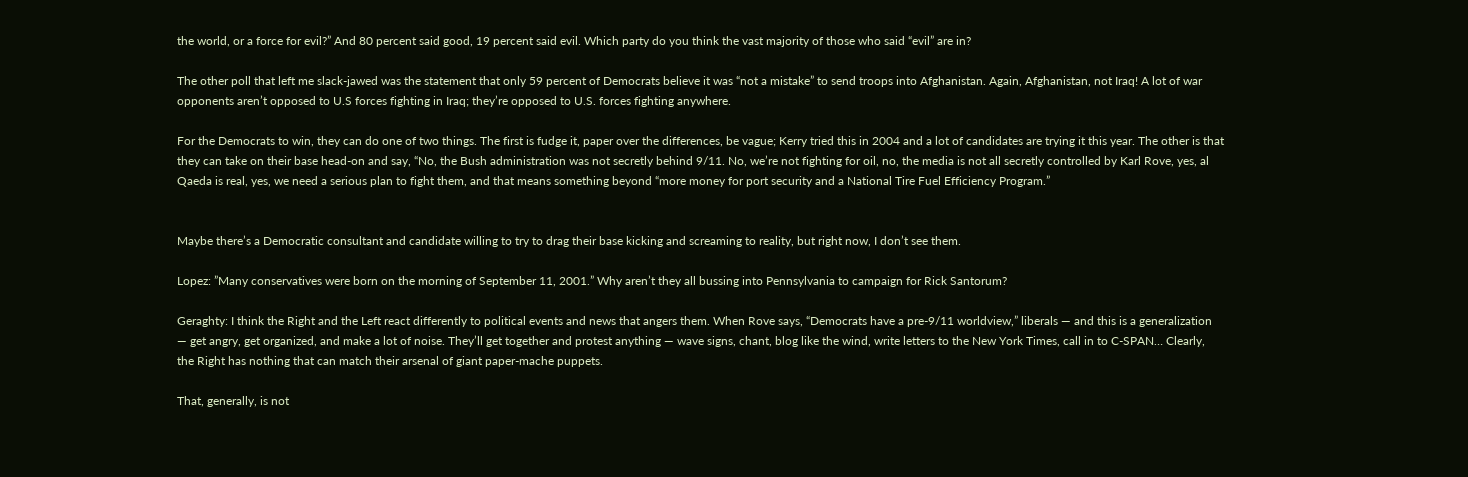the world, or a force for evil?” And 80 percent said good, 19 percent said evil. Which party do you think the vast majority of those who said “evil” are in?

The other poll that left me slack-jawed was the statement that only 59 percent of Democrats believe it was “not a mistake” to send troops into Afghanistan. Again, Afghanistan, not Iraq! A lot of war opponents aren’t opposed to U.S forces fighting in Iraq; they’re opposed to U.S. forces fighting anywhere.

For the Democrats to win, they can do one of two things. The first is fudge it, paper over the differences, be vague; Kerry tried this in 2004 and a lot of candidates are trying it this year. The other is that they can take on their base head-on and say, “No, the Bush administration was not secretly behind 9/11. No, we’re not fighting for oil, no, the media is not all secretly controlled by Karl Rove, yes, al Qaeda is real, yes, we need a serious plan to fight them, and that means something beyond “more money for port security and a National Tire Fuel Efficiency Program.”


Maybe there’s a Democratic consultant and candidate willing to try to drag their base kicking and screaming to reality, but right now, I don’t see them.

Lopez: ”Many conservatives were born on the morning of September 11, 2001.” Why aren’t they all bussing into Pennsylvania to campaign for Rick Santorum?

Geraghty: I think the Right and the Left react differently to political events and news that angers them. When Rove says, “Democrats have a pre-9/11 worldview,” liberals — and this is a generalization — get angry, get organized, and make a lot of noise. They’ll get together and protest anything — wave signs, chant, blog like the wind, write letters to the New York Times, call in to C-SPAN… Clearly, the Right has nothing that can match their arsenal of giant paper-mache puppets.

That, generally, is not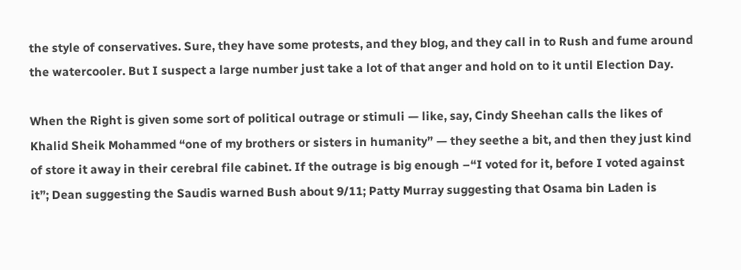the style of conservatives. Sure, they have some protests, and they blog, and they call in to Rush and fume around the watercooler. But I suspect a large number just take a lot of that anger and hold on to it until Election Day.

When the Right is given some sort of political outrage or stimuli — like, say, Cindy Sheehan calls the likes of Khalid Sheik Mohammed “one of my brothers or sisters in humanity” — they seethe a bit, and then they just kind of store it away in their cerebral file cabinet. If the outrage is big enough –“I voted for it, before I voted against it”; Dean suggesting the Saudis warned Bush about 9/11; Patty Murray suggesting that Osama bin Laden is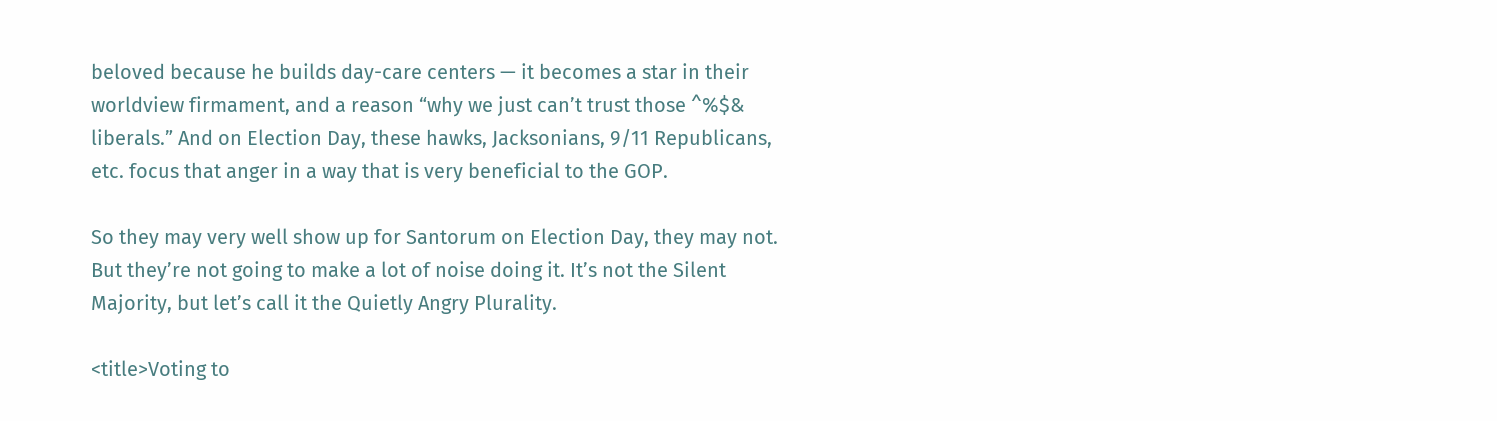beloved because he builds day-care centers — it becomes a star in their worldview firmament, and a reason “why we just can’t trust those ^%$& liberals.” And on Election Day, these hawks, Jacksonians, 9/11 Republicans, etc. focus that anger in a way that is very beneficial to the GOP.

So they may very well show up for Santorum on Election Day, they may not. But they’re not going to make a lot of noise doing it. It’s not the Silent Majority, but let’s call it the Quietly Angry Plurality.

<title>Voting to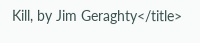Kill, by Jim Geraghty</title>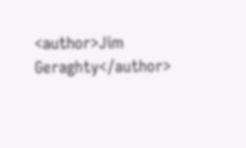<author>Jim Geraghty</author>